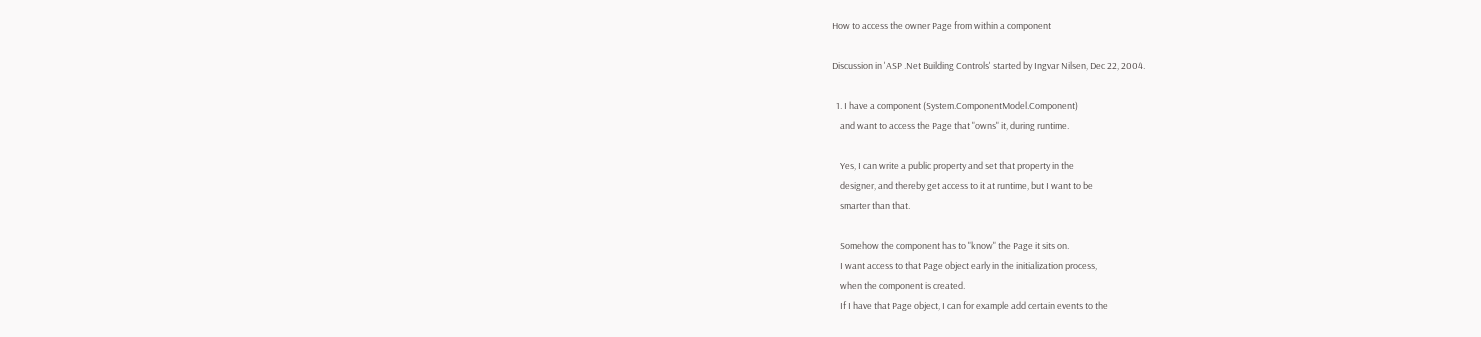How to access the owner Page from within a component

Discussion in 'ASP .Net Building Controls' started by Ingvar Nilsen, Dec 22, 2004.

  1. I have a component (System.ComponentModel.Component)
    and want to access the Page that "owns" it, during runtime.

    Yes, I can write a public property and set that property in the
    designer, and thereby get access to it at runtime, but I want to be
    smarter than that.

    Somehow the component has to "know" the Page it sits on.
    I want access to that Page object early in the initialization process,
    when the component is created.
    If I have that Page object, I can for example add certain events to the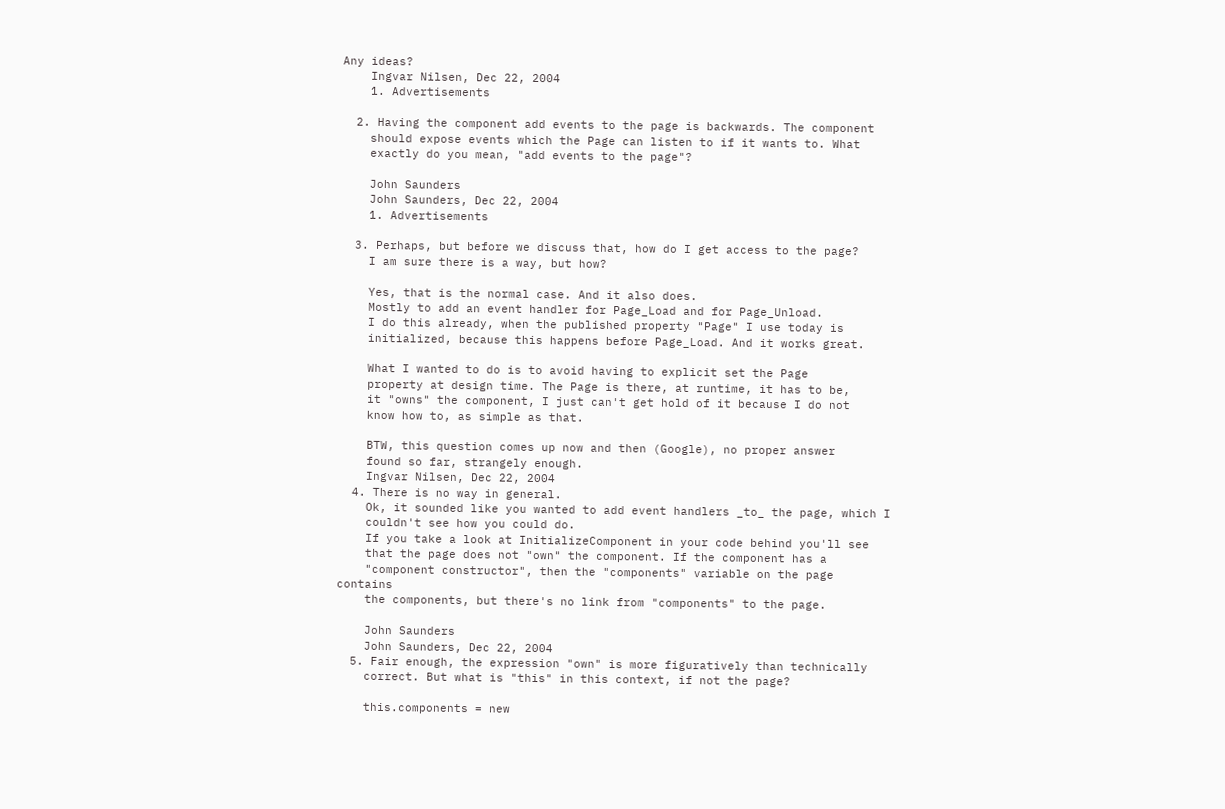Any ideas?
    Ingvar Nilsen, Dec 22, 2004
    1. Advertisements

  2. Having the component add events to the page is backwards. The component
    should expose events which the Page can listen to if it wants to. What
    exactly do you mean, "add events to the page"?

    John Saunders
    John Saunders, Dec 22, 2004
    1. Advertisements

  3. Perhaps, but before we discuss that, how do I get access to the page?
    I am sure there is a way, but how?

    Yes, that is the normal case. And it also does.
    Mostly to add an event handler for Page_Load and for Page_Unload.
    I do this already, when the published property "Page" I use today is
    initialized, because this happens before Page_Load. And it works great.

    What I wanted to do is to avoid having to explicit set the Page
    property at design time. The Page is there, at runtime, it has to be,
    it "owns" the component, I just can't get hold of it because I do not
    know how to, as simple as that.

    BTW, this question comes up now and then (Google), no proper answer
    found so far, strangely enough.
    Ingvar Nilsen, Dec 22, 2004
  4. There is no way in general.
    Ok, it sounded like you wanted to add event handlers _to_ the page, which I
    couldn't see how you could do.
    If you take a look at InitializeComponent in your code behind you'll see
    that the page does not "own" the component. If the component has a
    "component constructor", then the "components" variable on the page contains
    the components, but there's no link from "components" to the page.

    John Saunders
    John Saunders, Dec 22, 2004
  5. Fair enough, the expression "own" is more figuratively than technically
    correct. But what is "this" in this context, if not the page?

    this.components = new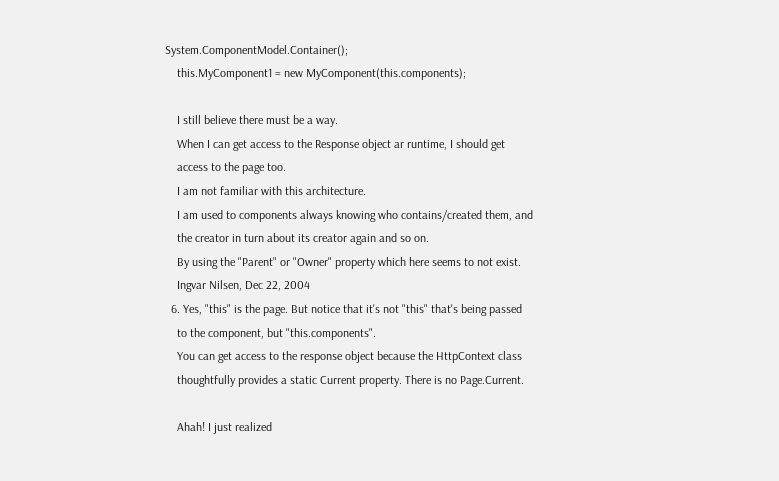System.ComponentModel.Container();
    this.MyComponent1 = new MyComponent(this.components);

    I still believe there must be a way.
    When I can get access to the Response object ar runtime, I should get
    access to the page too.
    I am not familiar with this architecture.
    I am used to components always knowing who contains/created them, and
    the creator in turn about its creator again and so on.
    By using the "Parent" or "Owner" property which here seems to not exist.
    Ingvar Nilsen, Dec 22, 2004
  6. Yes, "this" is the page. But notice that it's not "this" that's being passed
    to the component, but "this.components".
    You can get access to the response object because the HttpContext class
    thoughtfully provides a static Current property. There is no Page.Current.

    Ahah! I just realized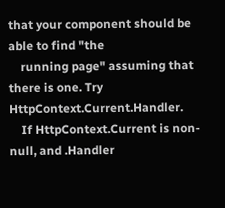that your component should be able to find "the
    running page" assuming that there is one. Try HttpContext.Current.Handler.
    If HttpContext.Current is non-null, and .Handler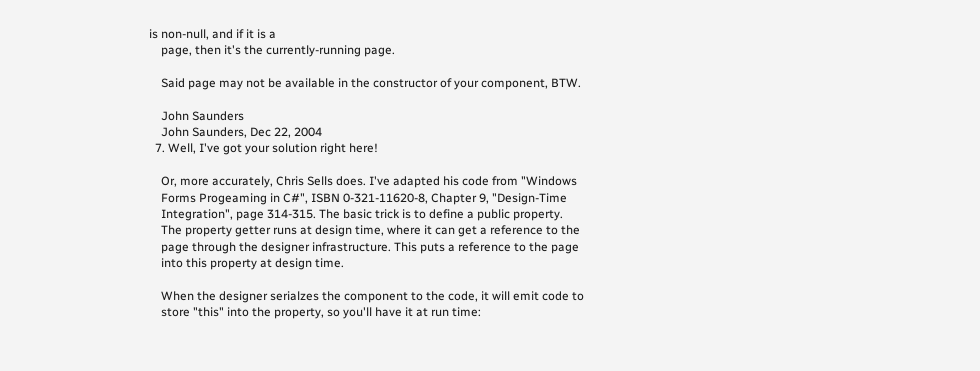is non-null, and if it is a
    page, then it's the currently-running page.

    Said page may not be available in the constructor of your component, BTW.

    John Saunders
    John Saunders, Dec 22, 2004
  7. Well, I've got your solution right here!

    Or, more accurately, Chris Sells does. I've adapted his code from "Windows
    Forms Progeaming in C#", ISBN 0-321-11620-8, Chapter 9, "Design-Time
    Integration", page 314-315. The basic trick is to define a public property.
    The property getter runs at design time, where it can get a reference to the
    page through the designer infrastructure. This puts a reference to the page
    into this property at design time.

    When the designer serialzes the component to the code, it will emit code to
    store "this" into the property, so you'll have it at run time: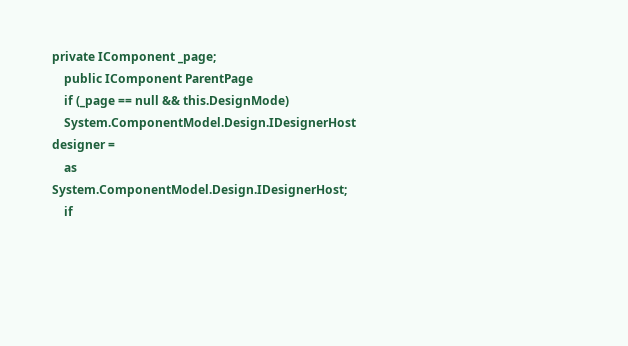private IComponent _page;
    public IComponent ParentPage
    if (_page == null && this.DesignMode)
    System.ComponentModel.Design.IDesignerHost designer =
    as System.ComponentModel.Design.IDesignerHost;
    if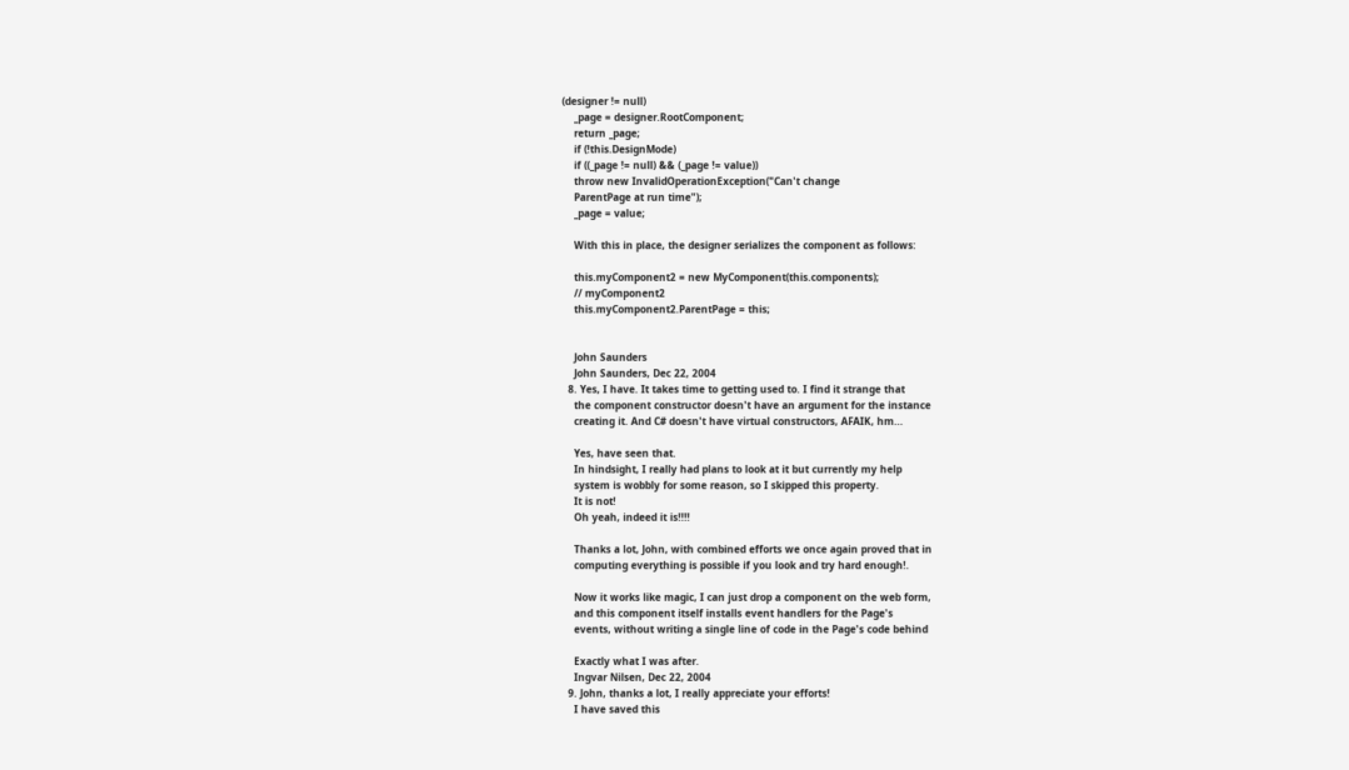(designer != null)
    _page = designer.RootComponent;
    return _page;
    if (!this.DesignMode)
    if ((_page != null) && (_page != value))
    throw new InvalidOperationException("Can't change
    ParentPage at run time");
    _page = value;

    With this in place, the designer serializes the component as follows:

    this.myComponent2 = new MyComponent(this.components);
    // myComponent2
    this.myComponent2.ParentPage = this;


    John Saunders
    John Saunders, Dec 22, 2004
  8. Yes, I have. It takes time to getting used to. I find it strange that
    the component constructor doesn't have an argument for the instance
    creating it. And C# doesn't have virtual constructors, AFAIK, hm...

    Yes, have seen that.
    In hindsight, I really had plans to look at it but currently my help
    system is wobbly for some reason, so I skipped this property.
    It is not!
    Oh yeah, indeed it is!!!!

    Thanks a lot, John, with combined efforts we once again proved that in
    computing everything is possible if you look and try hard enough!.

    Now it works like magic, I can just drop a component on the web form,
    and this component itself installs event handlers for the Page's
    events, without writing a single line of code in the Page's code behind

    Exactly what I was after.
    Ingvar Nilsen, Dec 22, 2004
  9. John, thanks a lot, I really appreciate your efforts!
    I have saved this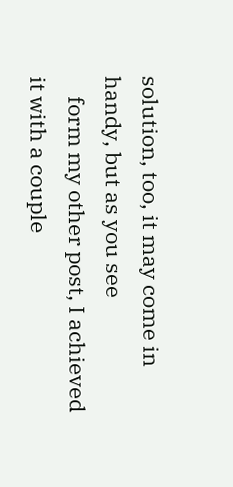solution, too, it may come in handy, but as you see
    form my other post, I achieved it with a couple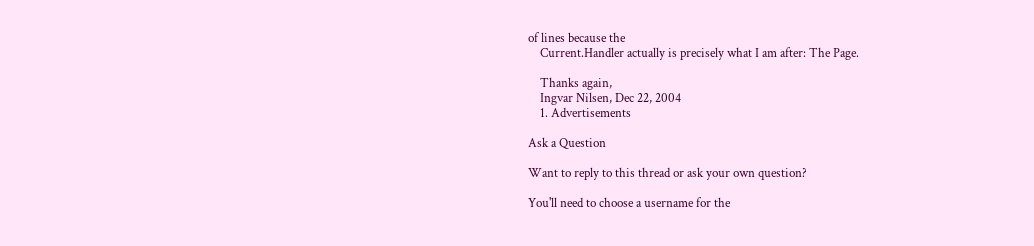of lines because the
    Current.Handler actually is precisely what I am after: The Page.

    Thanks again,
    Ingvar Nilsen, Dec 22, 2004
    1. Advertisements

Ask a Question

Want to reply to this thread or ask your own question?

You'll need to choose a username for the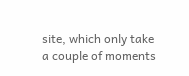site, which only take a couple of moments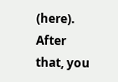(here). After that, you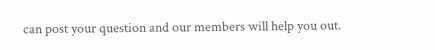can post your question and our members will help you out.